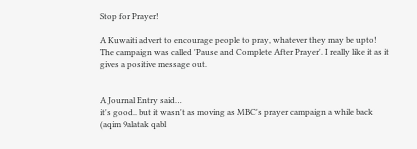Stop for Prayer!

A Kuwaiti advert to encourage people to pray, whatever they may be upto! The campaign was called 'Pause and Complete After Prayer'. I really like it as it gives a positive message out.


A Journal Entry said…
it's good.. but it wasn't as moving as MBC's prayer campaign a while back (aqim 9alatak qabl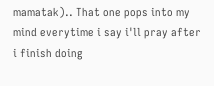mamatak).. That one pops into my mind everytime i say i'll pray after i finish doing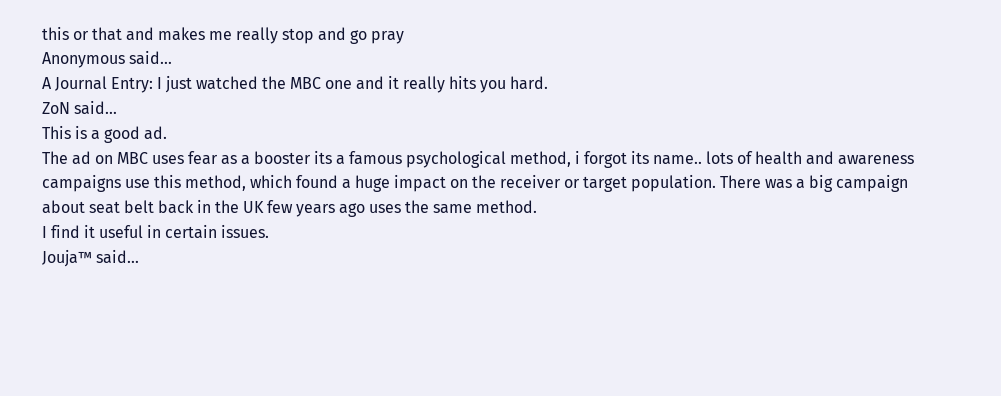this or that and makes me really stop and go pray
Anonymous said…
A Journal Entry: I just watched the MBC one and it really hits you hard.
ZoN said…
This is a good ad.
The ad on MBC uses fear as a booster its a famous psychological method, i forgot its name.. lots of health and awareness campaigns use this method, which found a huge impact on the receiver or target population. There was a big campaign about seat belt back in the UK few years ago uses the same method.
I find it useful in certain issues.
Jouja™ said…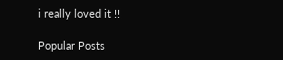i really loved it !!

Popular Posts